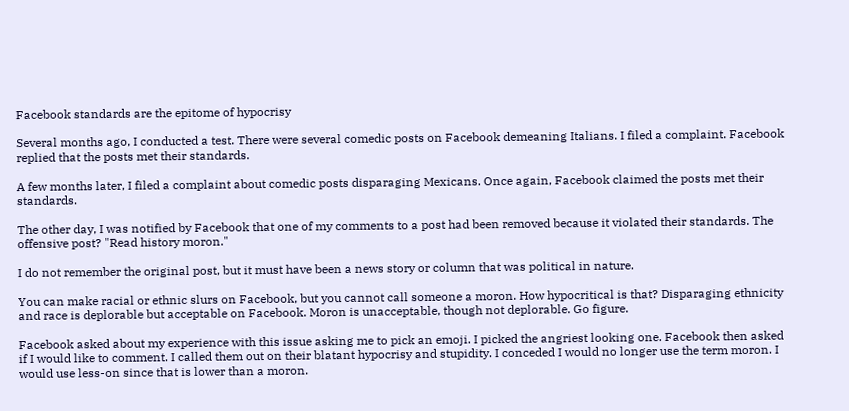Facebook standards are the epitome of hypocrisy

Several months ago, I conducted a test. There were several comedic posts on Facebook demeaning Italians. I filed a complaint. Facebook replied that the posts met their standards.

A few months later, I filed a complaint about comedic posts disparaging Mexicans. Once again, Facebook claimed the posts met their standards.

The other day, I was notified by Facebook that one of my comments to a post had been removed because it violated their standards. The offensive post? "Read history moron."

I do not remember the original post, but it must have been a news story or column that was political in nature.

You can make racial or ethnic slurs on Facebook, but you cannot call someone a moron. How hypocritical is that? Disparaging ethnicity and race is deplorable but acceptable on Facebook. Moron is unacceptable, though not deplorable. Go figure.

Facebook asked about my experience with this issue asking me to pick an emoji. I picked the angriest looking one. Facebook then asked if I would like to comment. I called them out on their blatant hypocrisy and stupidity. I conceded I would no longer use the term moron. I would use less-on since that is lower than a moron.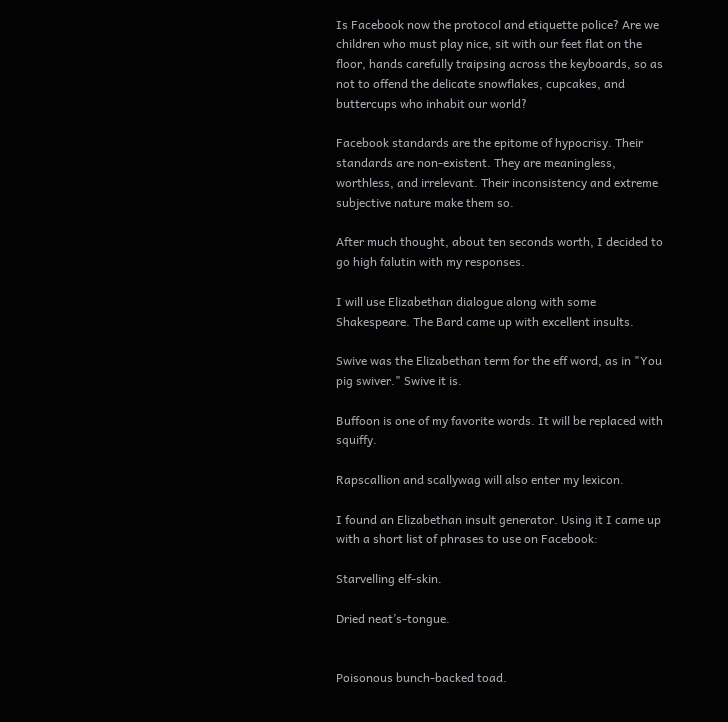Is Facebook now the protocol and etiquette police? Are we children who must play nice, sit with our feet flat on the floor, hands carefully traipsing across the keyboards, so as not to offend the delicate snowflakes, cupcakes, and buttercups who inhabit our world?

Facebook standards are the epitome of hypocrisy. Their standards are non-existent. They are meaningless, worthless, and irrelevant. Their inconsistency and extreme subjective nature make them so.

After much thought, about ten seconds worth, I decided to go high falutin with my responses.

I will use Elizabethan dialogue along with some Shakespeare. The Bard came up with excellent insults.

Swive was the Elizabethan term for the eff word, as in "You pig swiver." Swive it is.

Buffoon is one of my favorite words. It will be replaced with squiffy.

Rapscallion and scallywag will also enter my lexicon.

I found an Elizabethan insult generator. Using it I came up with a short list of phrases to use on Facebook:

Starvelling elf-skin.

Dried neat’s-tongue.


Poisonous bunch-backed toad.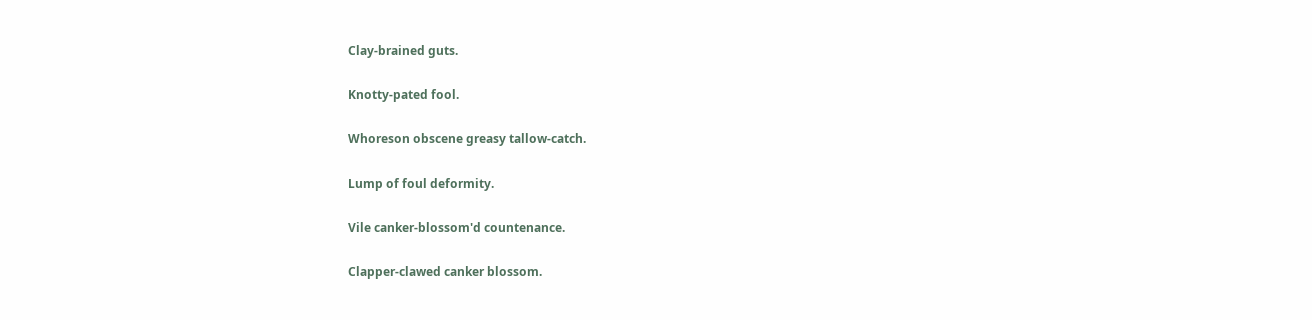Clay-brained guts.

Knotty-pated fool.

Whoreson obscene greasy tallow-catch.

Lump of foul deformity.

Vile canker-blossom'd countenance.

Clapper-clawed canker blossom.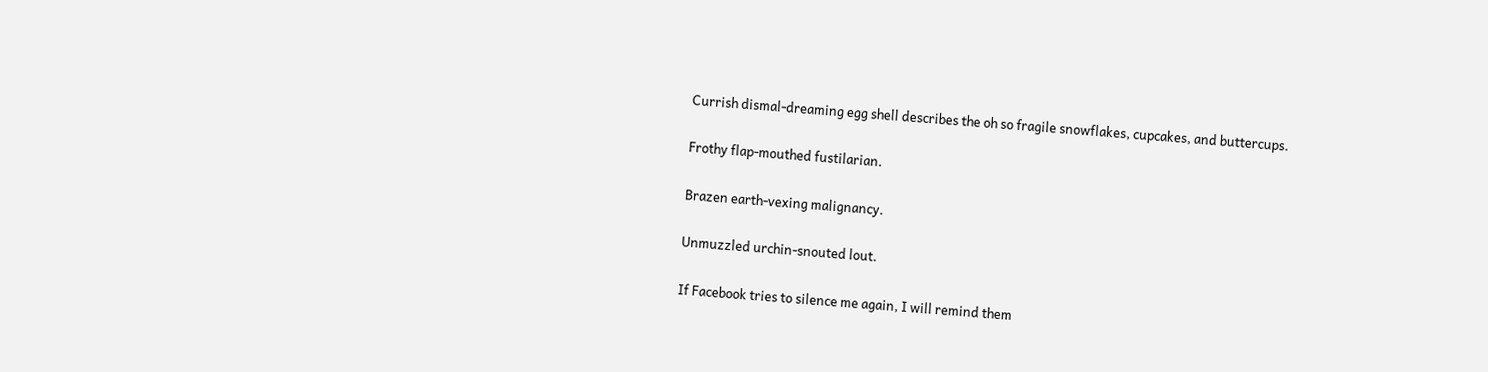Currish dismal-dreaming egg shell describes the oh so fragile snowflakes, cupcakes, and buttercups.

Frothy flap-mouthed fustilarian.

Brazen earth-vexing malignancy.

Unmuzzled urchin-snouted lout.

If Facebook tries to silence me again, I will remind them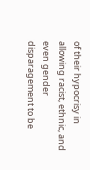of their hypocrisy in allowing racist, ethnic, and even gender disparagement to be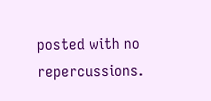posted with no repercussions.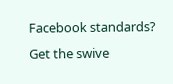Facebook standards? Get the swive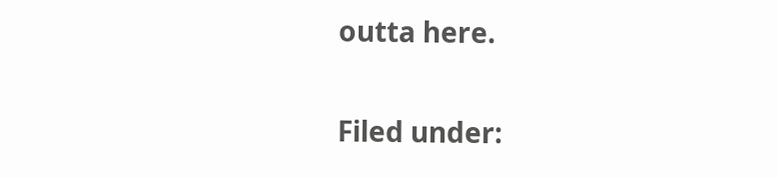outta here.

Filed under: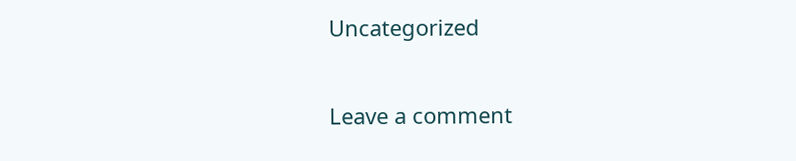Uncategorized

Leave a comment